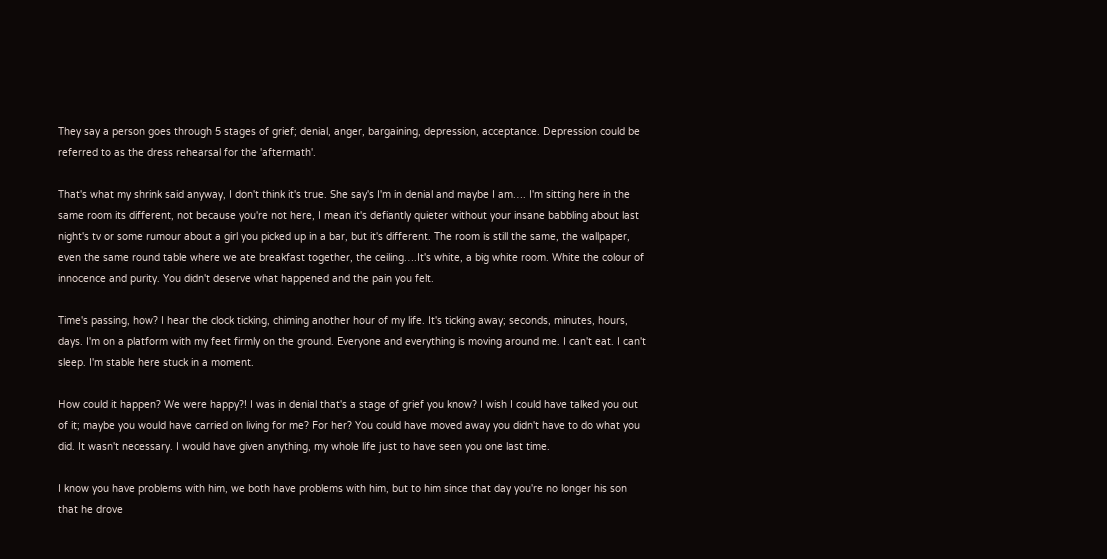They say a person goes through 5 stages of grief; denial, anger, bargaining, depression, acceptance. Depression could be referred to as the dress rehearsal for the 'aftermath'.

That's what my shrink said anyway, I don't think it's true. She say's I'm in denial and maybe I am…. I'm sitting here in the same room its different, not because you're not here, I mean it's defiantly quieter without your insane babbling about last night's tv or some rumour about a girl you picked up in a bar, but it's different. The room is still the same, the wallpaper, even the same round table where we ate breakfast together, the ceiling….It's white, a big white room. White the colour of innocence and purity. You didn't deserve what happened and the pain you felt.

Time's passing, how? I hear the clock ticking, chiming another hour of my life. It's ticking away; seconds, minutes, hours, days. I'm on a platform with my feet firmly on the ground. Everyone and everything is moving around me. I can't eat. I can't sleep. I'm stable here stuck in a moment.

How could it happen? We were happy?! I was in denial that's a stage of grief you know? I wish I could have talked you out of it; maybe you would have carried on living for me? For her? You could have moved away you didn't have to do what you did. It wasn't necessary. I would have given anything, my whole life just to have seen you one last time.

I know you have problems with him, we both have problems with him, but to him since that day you're no longer his son that he drove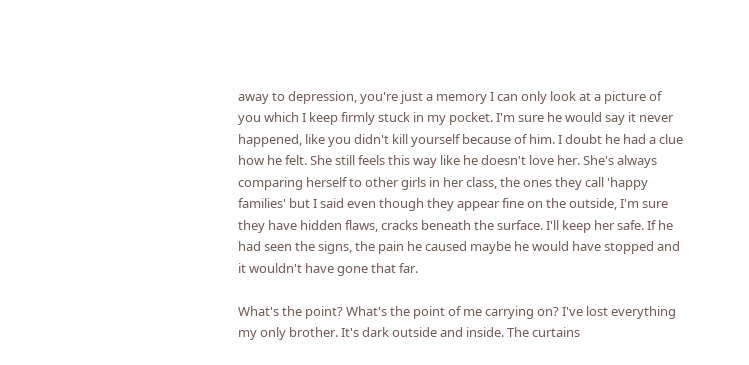away to depression, you're just a memory I can only look at a picture of you which I keep firmly stuck in my pocket. I'm sure he would say it never happened, like you didn't kill yourself because of him. I doubt he had a clue how he felt. She still feels this way like he doesn't love her. She's always comparing herself to other girls in her class, the ones they call 'happy families' but I said even though they appear fine on the outside, I'm sure they have hidden flaws, cracks beneath the surface. I'll keep her safe. If he had seen the signs, the pain he caused maybe he would have stopped and it wouldn't have gone that far.

What's the point? What's the point of me carrying on? I've lost everything my only brother. It's dark outside and inside. The curtains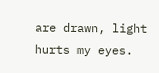are drawn, light hurts my eyes.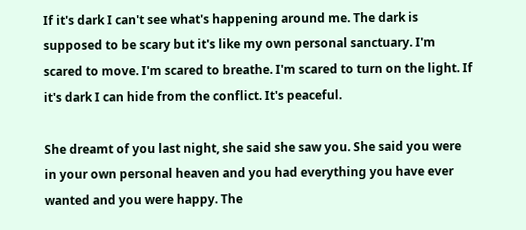If it's dark I can't see what's happening around me. The dark is supposed to be scary but it's like my own personal sanctuary. I'm scared to move. I'm scared to breathe. I'm scared to turn on the light. If it's dark I can hide from the conflict. It's peaceful.

She dreamt of you last night, she said she saw you. She said you were in your own personal heaven and you had everything you have ever wanted and you were happy. The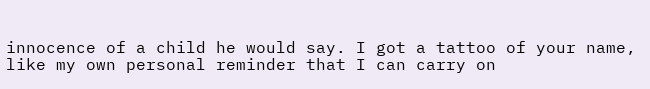innocence of a child he would say. I got a tattoo of your name, like my own personal reminder that I can carry on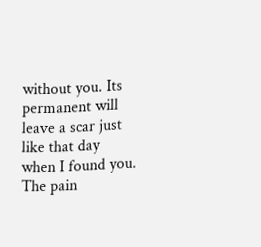without you. Its permanent will leave a scar just like that day when I found you. The pain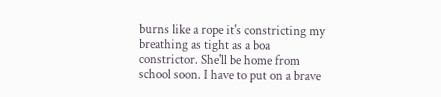burns like a rope it's constricting my breathing as tight as a boa constrictor. She'll be home from school soon. I have to put on a brave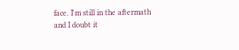face. I'm still in the aftermath and I doubt it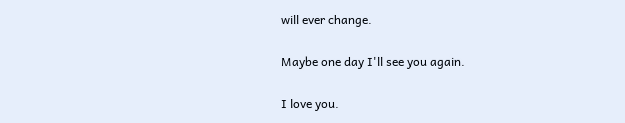will ever change.

Maybe one day I'll see you again.

I love you.